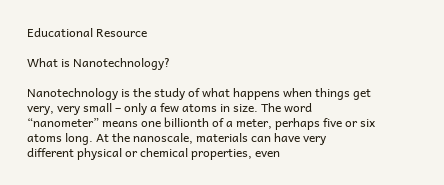Educational Resource

What is Nanotechnology?

Nanotechnology is the study of what happens when things get very, very small – only a few atoms in size. The word “nanometer” means one billionth of a meter, perhaps five or six atoms long. At the nanoscale, materials can have very different physical or chemical properties, even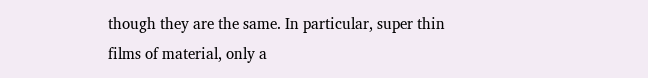though they are the same. In particular, super thin films of material, only a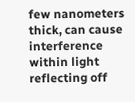few nanometers thick, can cause interference within light reflecting off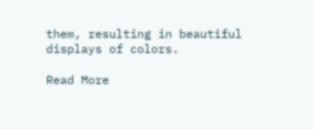them, resulting in beautiful displays of colors.

Read More